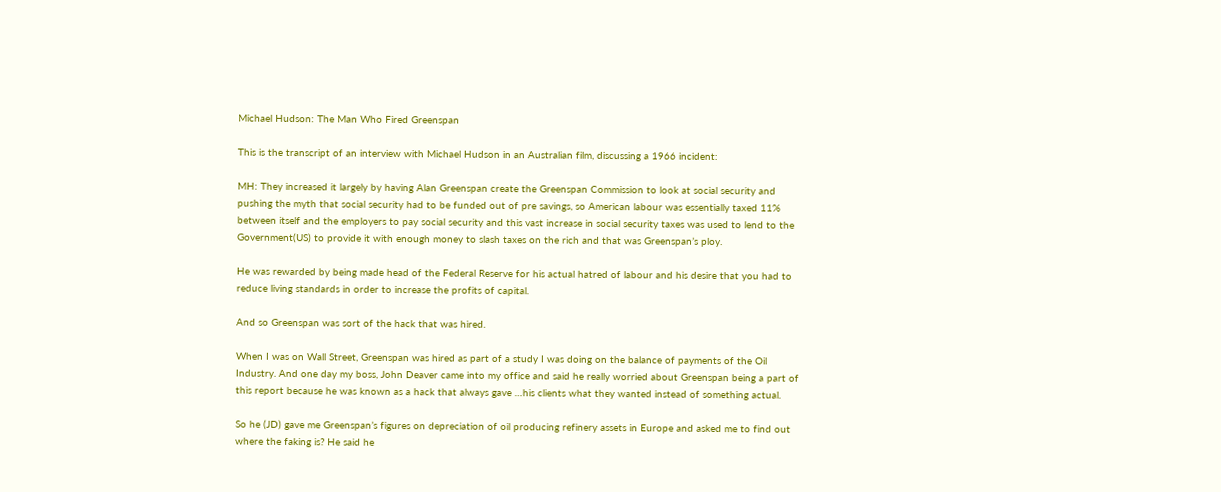Michael Hudson: The Man Who Fired Greenspan

This is the transcript of an interview with Michael Hudson in an Australian film, discussing a 1966 incident:

MH: They increased it largely by having Alan Greenspan create the Greenspan Commission to look at social security and pushing the myth that social security had to be funded out of pre savings, so American labour was essentially taxed 11% between itself and the employers to pay social security and this vast increase in social security taxes was used to lend to the Government(US) to provide it with enough money to slash taxes on the rich and that was Greenspan’s ploy.

He was rewarded by being made head of the Federal Reserve for his actual hatred of labour and his desire that you had to reduce living standards in order to increase the profits of capital.

And so Greenspan was sort of the hack that was hired.

When I was on Wall Street, Greenspan was hired as part of a study I was doing on the balance of payments of the Oil Industry. And one day my boss, John Deaver came into my office and said he really worried about Greenspan being a part of this report because he was known as a hack that always gave …his clients what they wanted instead of something actual.

So he (JD) gave me Greenspan’s figures on depreciation of oil producing refinery assets in Europe and asked me to find out where the faking is? He said he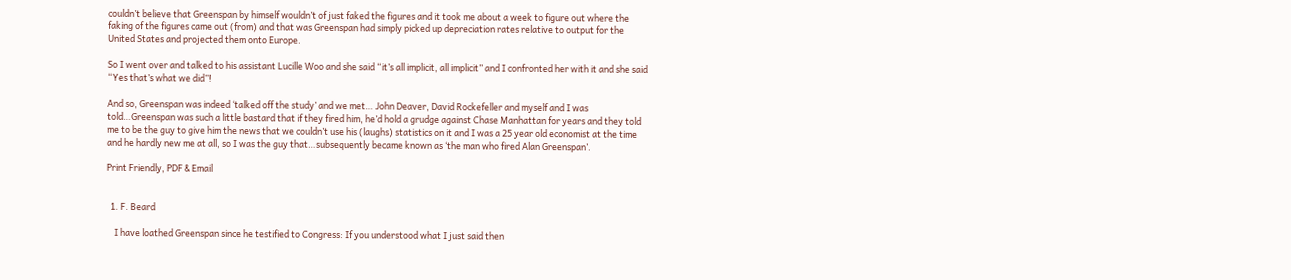couldn’t believe that Greenspan by himself wouldn’t of just faked the figures and it took me about a week to figure out where the faking of the figures came out (from) and that was Greenspan had simply picked up depreciation rates relative to output for the United States and projected them onto Europe.

So I went over and talked to his assistant Lucille Woo and she said “it’s all implicit, all implicit” and I confronted her with it and she said “Yes that’s what we did”!

And so, Greenspan was indeed ‘talked off the study’ and we met… John Deaver, David Rockefeller and myself and I was told…Greenspan was such a little bastard that if they fired him, he’d hold a grudge against Chase Manhattan for years and they told me to be the guy to give him the news that we couldn’t use his (laughs) statistics on it and I was a 25 year old economist at the time and he hardly new me at all, so I was the guy that…subsequently became known as ‘the man who fired Alan Greenspan’.

Print Friendly, PDF & Email


  1. F. Beard

    I have loathed Greenspan since he testified to Congress: If you understood what I just said then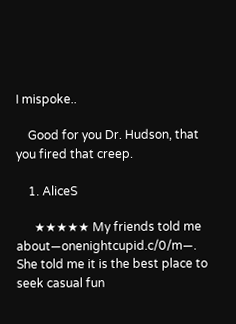I mispoke..

    Good for you Dr. Hudson, that you fired that creep.

    1. AliceS

      ★★★★★ My friends told me about—onenightcupid.c/0/m—. She told me it is the best place to seek casual fun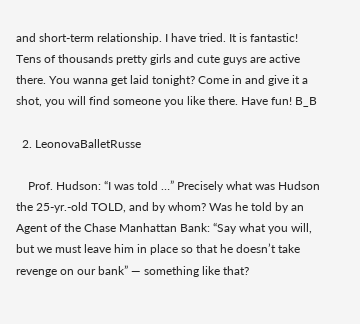and short-term relationship. I have tried. It is fantastic! Tens of thousands pretty girls and cute guys are active there. You wanna get laid tonight? Come in and give it a shot, you will find someone you like there. Have fun! B_B

  2. LeonovaBalletRusse

    Prof. Hudson: “I was told …” Precisely what was Hudson the 25-yr.-old TOLD, and by whom? Was he told by an Agent of the Chase Manhattan Bank: “Say what you will, but we must leave him in place so that he doesn’t take revenge on our bank” — something like that?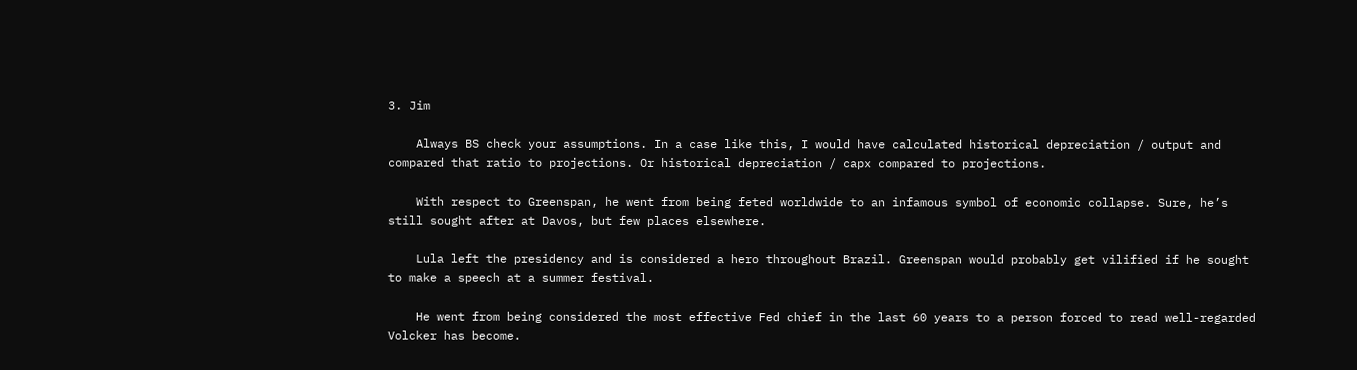3. Jim

    Always BS check your assumptions. In a case like this, I would have calculated historical depreciation / output and compared that ratio to projections. Or historical depreciation / capx compared to projections.

    With respect to Greenspan, he went from being feted worldwide to an infamous symbol of economic collapse. Sure, he’s still sought after at Davos, but few places elsewhere.

    Lula left the presidency and is considered a hero throughout Brazil. Greenspan would probably get vilified if he sought to make a speech at a summer festival.

    He went from being considered the most effective Fed chief in the last 60 years to a person forced to read well-regarded Volcker has become.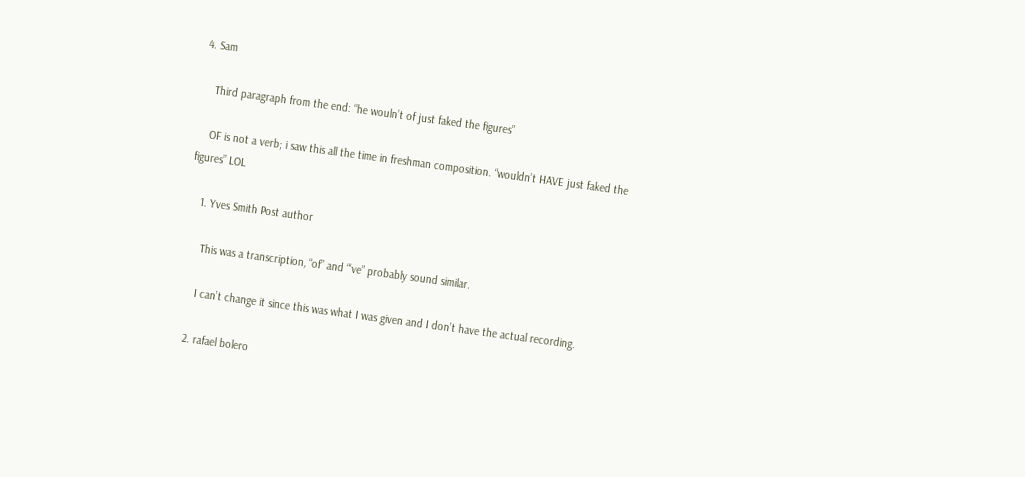4. Sam

    Third paragraph from the end: “he wouln’t of just faked the figures”

    OF is not a verb; i saw this all the time in freshman composition. “wouldn’t HAVE just faked the figures” LOL

    1. Yves Smith Post author

      This was a transcription, “of” and “‘ve” probably sound similar.

      I can’t change it since this was what I was given and I don’t have the actual recording.

    2. rafael bolero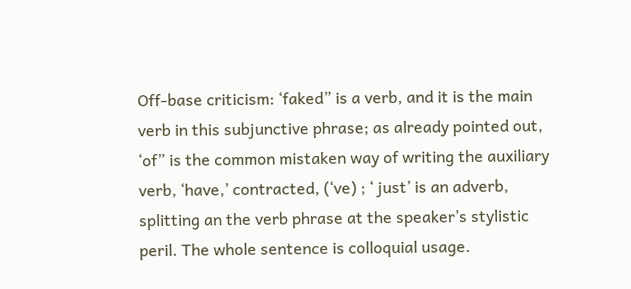Off-base criticism: ‘faked” is a verb, and it is the main verb in this subjunctive phrase; as already pointed out, ‘of” is the common mistaken way of writing the auxiliary verb, ‘have,’ contracted, (‘ve) ; ‘ just’ is an adverb, splitting an the verb phrase at the speaker’s stylistic peril. The whole sentence is colloquial usage.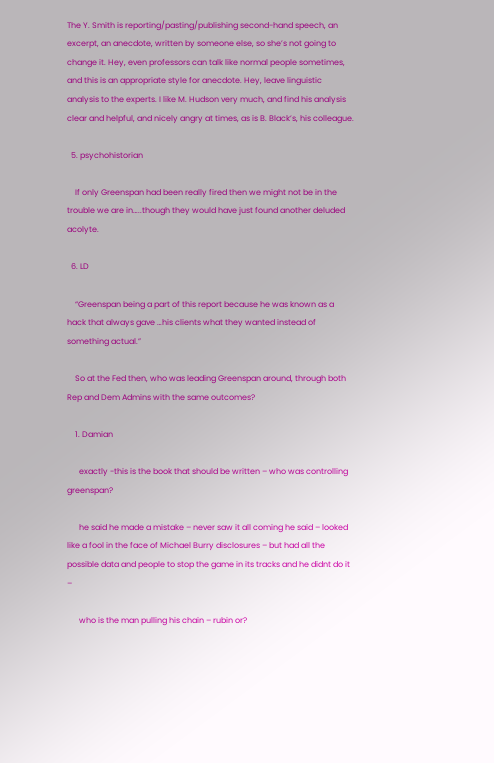The Y. Smith is reporting/pasting/publishing second-hand speech, an excerpt, an anecdote, written by someone else, so she’s not going to change it. Hey, even professors can talk like normal people sometimes, and this is an appropriate style for anecdote. Hey, leave linguistic analysis to the experts. I like M. Hudson very much, and find his analysis clear and helpful, and nicely angry at times, as is B. Black’s, his colleague.

  5. psychohistorian

    If only Greenspan had been really fired then we might not be in the trouble we are in…..though they would have just found another deluded acolyte.

  6. LD

    “Greenspan being a part of this report because he was known as a hack that always gave …his clients what they wanted instead of something actual.”

    So at the Fed then, who was leading Greenspan around, through both Rep and Dem Admins with the same outcomes?

    1. Damian

      exactly -this is the book that should be written – who was controlling greenspan?

      he said he made a mistake – never saw it all coming he said – looked like a fool in the face of Michael Burry disclosures – but had all the possible data and people to stop the game in its tracks and he didnt do it –

      who is the man pulling his chain – rubin or?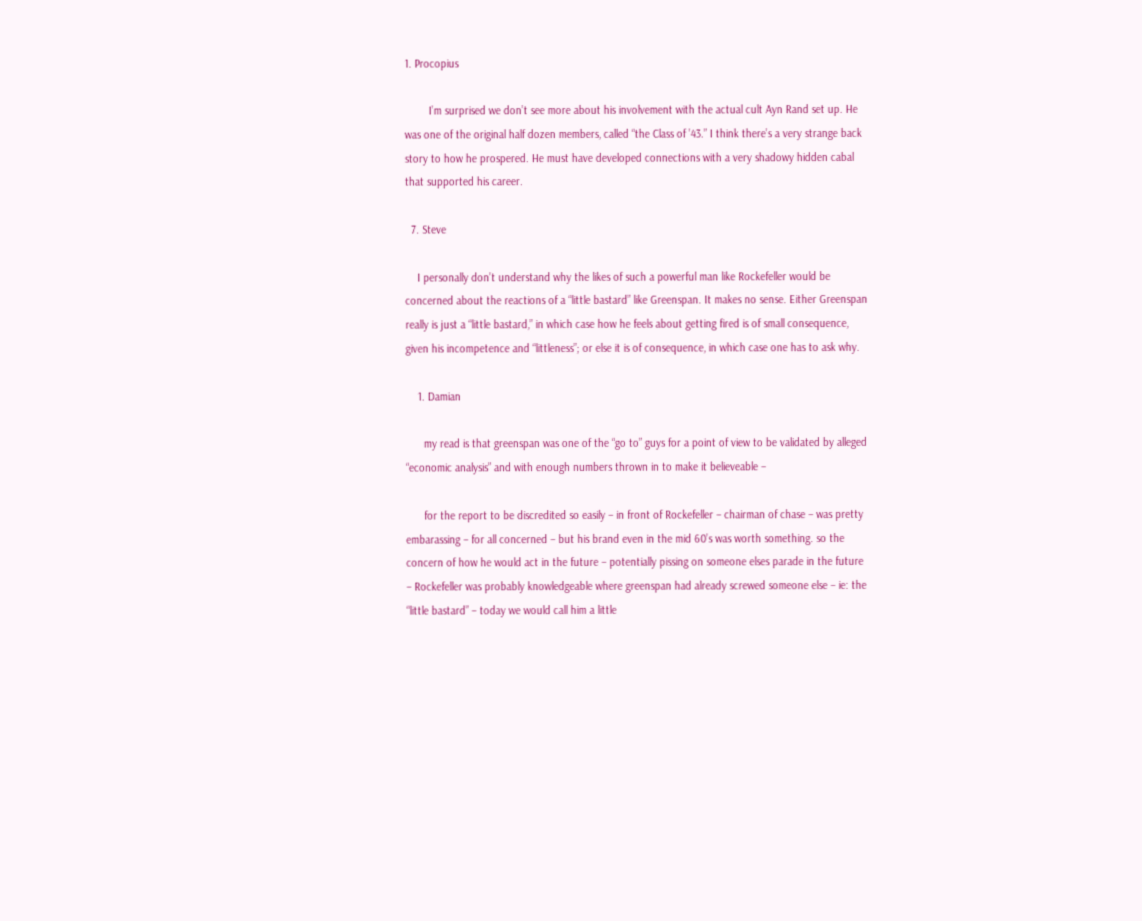1. Procopius

        I’m surprised we don’t see more about his involvement with the actual cult Ayn Rand set up. He was one of the original half dozen members, called “the Class of ’43.” I think there’s a very strange back story to how he prospered. He must have developed connections with a very shadowy hidden cabal that supported his career.

  7. Steve

    I personally don’t understand why the likes of such a powerful man like Rockefeller would be concerned about the reactions of a “little bastard” like Greenspan. It makes no sense. Either Greenspan really is just a “little bastard,” in which case how he feels about getting fired is of small consequence, given his incompetence and “littleness”; or else it is of consequence, in which case one has to ask why.

    1. Damian

      my read is that greenspan was one of the “go to” guys for a point of view to be validated by alleged “economic analysis” and with enough numbers thrown in to make it believeable –

      for the report to be discredited so easily – in front of Rockefeller – chairman of chase – was pretty embarassing – for all concerned – but his brand even in the mid 60’s was worth something. so the concern of how he would act in the future – potentially pissing on someone elses parade in the future – Rockefeller was probably knowledgeable where greenspan had already screwed someone else – ie: the “little bastard” – today we would call him a little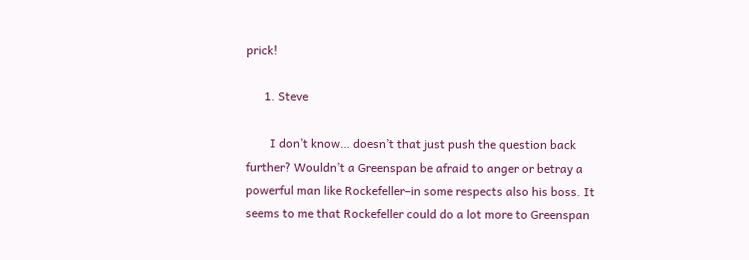prick!

      1. Steve

        I don’t know… doesn’t that just push the question back further? Wouldn’t a Greenspan be afraid to anger or betray a powerful man like Rockefeller–in some respects also his boss. It seems to me that Rockefeller could do a lot more to Greenspan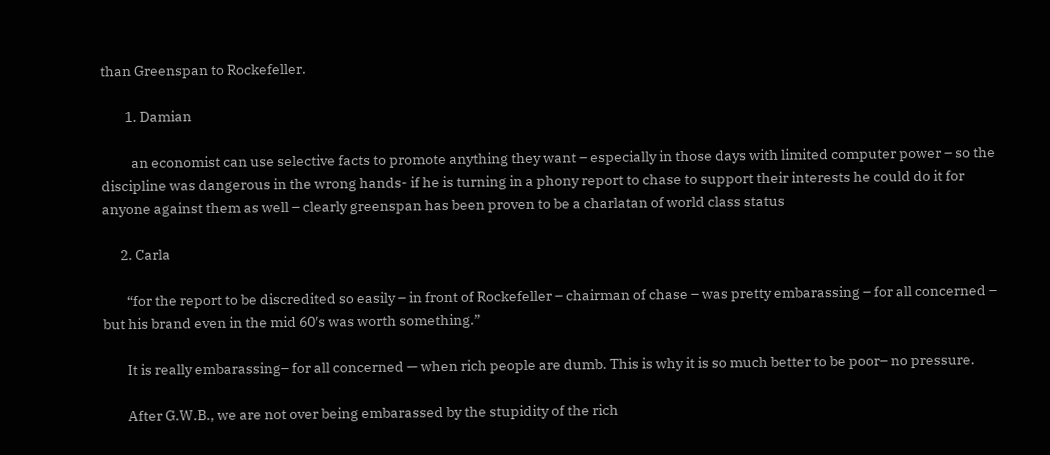than Greenspan to Rockefeller.

        1. Damian

          an economist can use selective facts to promote anything they want – especially in those days with limited computer power – so the discipline was dangerous in the wrong hands- if he is turning in a phony report to chase to support their interests he could do it for anyone against them as well – clearly greenspan has been proven to be a charlatan of world class status

      2. Carla

        “for the report to be discredited so easily – in front of Rockefeller – chairman of chase – was pretty embarassing – for all concerned – but his brand even in the mid 60′s was worth something.”

        It is really embarassing– for all concerned — when rich people are dumb. This is why it is so much better to be poor– no pressure.

        After G.W.B., we are not over being embarassed by the stupidity of the rich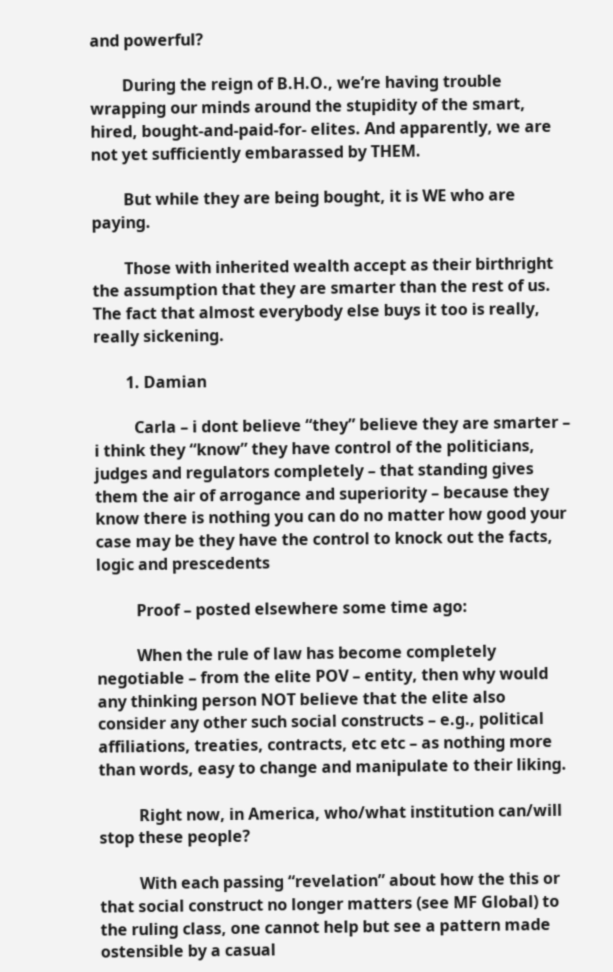and powerful?

        During the reign of B.H.O., we’re having trouble wrapping our minds around the stupidity of the smart, hired, bought-and-paid-for- elites. And apparently, we are not yet sufficiently embarassed by THEM.

        But while they are being bought, it is WE who are paying.

        Those with inherited wealth accept as their birthright the assumption that they are smarter than the rest of us. The fact that almost everybody else buys it too is really, really sickening.

        1. Damian

          Carla – i dont believe “they” believe they are smarter – i think they “know” they have control of the politicians, judges and regulators completely – that standing gives them the air of arrogance and superiority – because they know there is nothing you can do no matter how good your case may be they have the control to knock out the facts, logic and prescedents

          Proof – posted elsewhere some time ago:

          When the rule of law has become completely negotiable – from the elite POV – entity, then why would any thinking person NOT believe that the elite also consider any other such social constructs – e.g., political affiliations, treaties, contracts, etc etc – as nothing more than words, easy to change and manipulate to their liking.

          Right now, in America, who/what institution can/will stop these people?

          With each passing “revelation” about how the this or that social construct no longer matters (see MF Global) to the ruling class, one cannot help but see a pattern made ostensible by a casual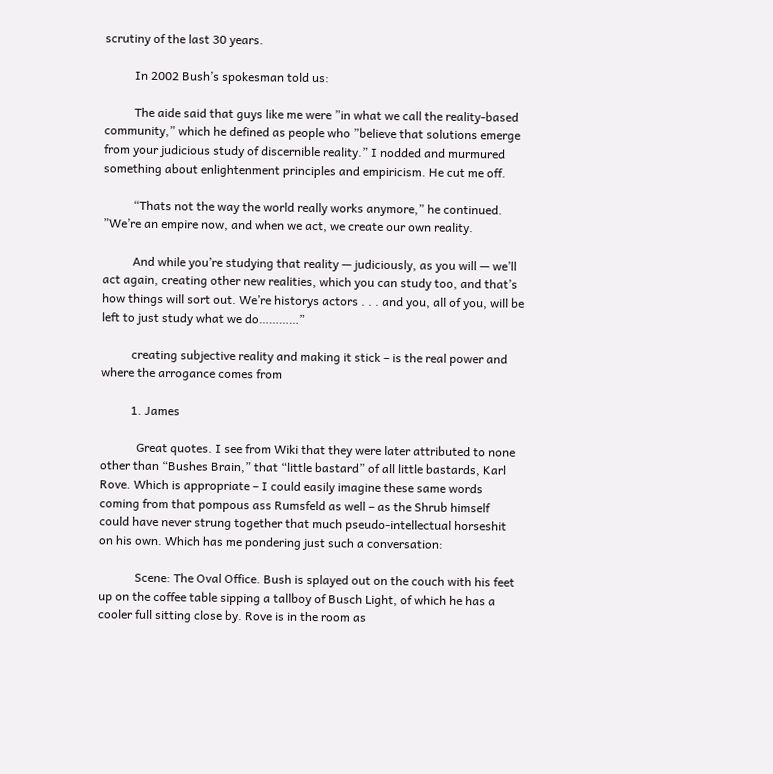scrutiny of the last 30 years.

          In 2002 Bush’s spokesman told us:

          The aide said that guys like me were ”in what we call the reality-based community,” which he defined as people who ”believe that solutions emerge from your judicious study of discernible reality.” I nodded and murmured something about enlightenment principles and empiricism. He cut me off.

          “Thats not the way the world really works anymore,” he continued. ”We’re an empire now, and when we act, we create our own reality.

          And while you’re studying that reality — judiciously, as you will — we’ll act again, creating other new realities, which you can study too, and that’s how things will sort out. We’re historys actors . . . and you, all of you, will be left to just study what we do…………”

          creating subjective reality and making it stick – is the real power and where the arrogance comes from

          1. James

            Great quotes. I see from Wiki that they were later attributed to none other than “Bushes Brain,” that “little bastard” of all little bastards, Karl Rove. Which is appropriate – I could easily imagine these same words coming from that pompous ass Rumsfeld as well – as the Shrub himself could have never strung together that much pseudo-intellectual horseshit on his own. Which has me pondering just such a conversation:

            Scene: The Oval Office. Bush is splayed out on the couch with his feet up on the coffee table sipping a tallboy of Busch Light, of which he has a cooler full sitting close by. Rove is in the room as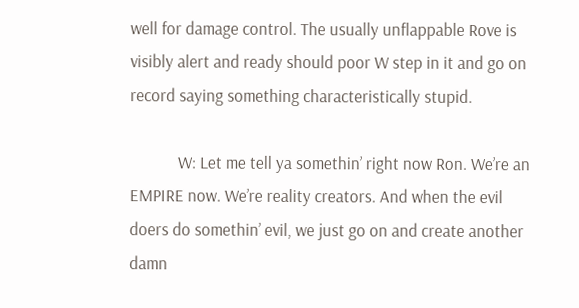well for damage control. The usually unflappable Rove is visibly alert and ready should poor W step in it and go on record saying something characteristically stupid.

            W: Let me tell ya somethin’ right now Ron. We’re an EMPIRE now. We’re reality creators. And when the evil doers do somethin’ evil, we just go on and create another damn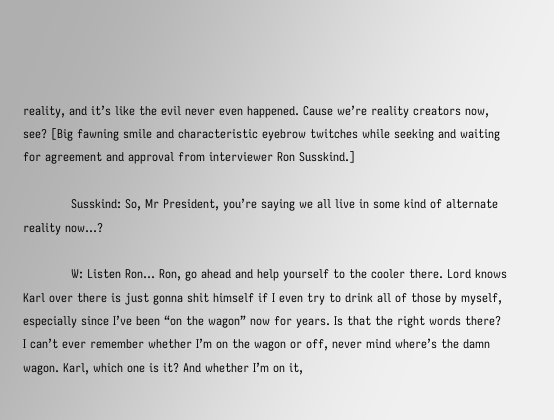reality, and it’s like the evil never even happened. Cause we’re reality creators now, see? [Big fawning smile and characteristic eyebrow twitches while seeking and waiting for agreement and approval from interviewer Ron Susskind.]

            Susskind: So, Mr President, you’re saying we all live in some kind of alternate reality now…?

            W: Listen Ron… Ron, go ahead and help yourself to the cooler there. Lord knows Karl over there is just gonna shit himself if I even try to drink all of those by myself, especially since I’ve been “on the wagon” now for years. Is that the right words there? I can’t ever remember whether I’m on the wagon or off, never mind where’s the damn wagon. Karl, which one is it? And whether I’m on it,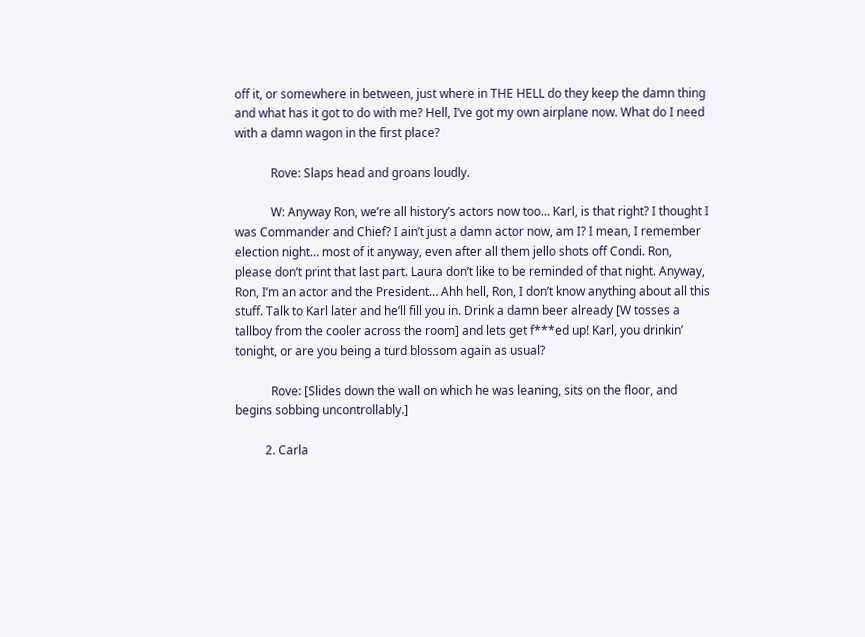off it, or somewhere in between, just where in THE HELL do they keep the damn thing and what has it got to do with me? Hell, I’ve got my own airplane now. What do I need with a damn wagon in the first place?

            Rove: Slaps head and groans loudly.

            W: Anyway Ron, we’re all history’s actors now too… Karl, is that right? I thought I was Commander and Chief? I ain’t just a damn actor now, am I? I mean, I remember election night… most of it anyway, even after all them jello shots off Condi. Ron, please don’t print that last part. Laura don’t like to be reminded of that night. Anyway, Ron, I’m an actor and the President… Ahh hell, Ron, I don’t know anything about all this stuff. Talk to Karl later and he’ll fill you in. Drink a damn beer already [W tosses a tallboy from the cooler across the room] and lets get f***ed up! Karl, you drinkin’ tonight, or are you being a turd blossom again as usual?

            Rove: [Slides down the wall on which he was leaning, sits on the floor, and begins sobbing uncontrollably.]

          2. Carla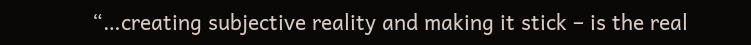“…creating subjective reality and making it stick – is the real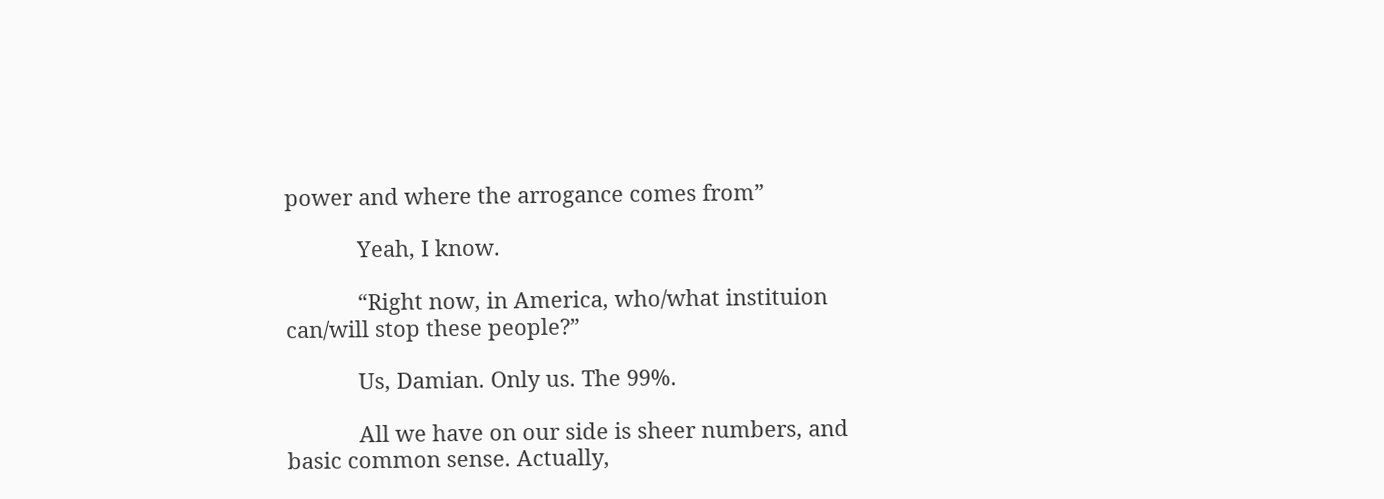power and where the arrogance comes from”

            Yeah, I know.

            “Right now, in America, who/what instituion can/will stop these people?”

            Us, Damian. Only us. The 99%.

            All we have on our side is sheer numbers, and basic common sense. Actually,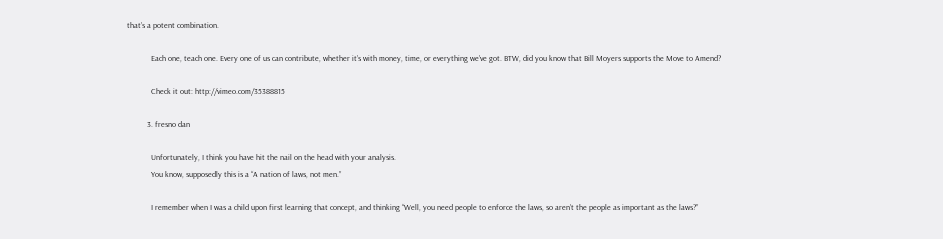that’s a potent combination.

            Each one, teach one. Every one of us can contribute, whether it’s with money, time, or everything we’ve got. BTW, did you know that Bill Moyers supports the Move to Amend?

            Check it out: http://vimeo.com/35388815

          3. fresno dan

            Unfortunately, I think you have hit the nail on the head with your analysis.
            You know, supposedly this is a “A nation of laws, not men.”

            I remember when I was a child upon first learning that concept, and thinking “Well, you need people to enforce the laws, so aren’t the people as important as the laws?”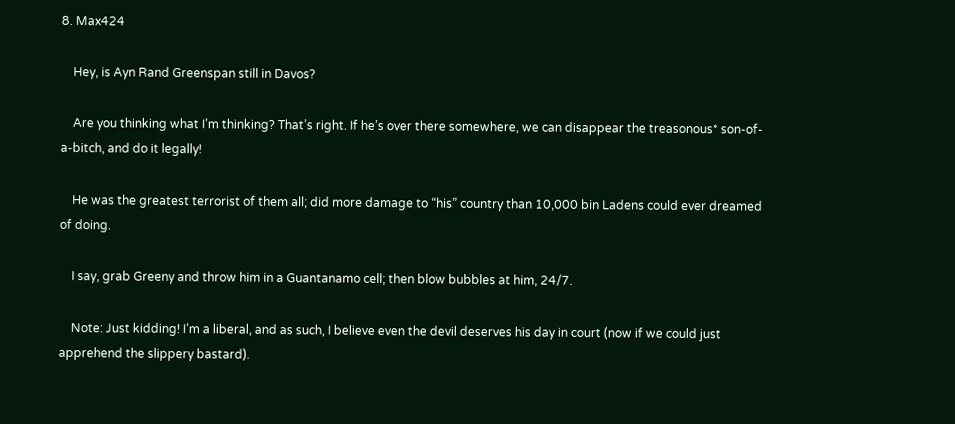8. Max424

    Hey, is Ayn Rand Greenspan still in Davos?

    Are you thinking what I’m thinking? That’s right. If he’s over there somewhere, we can disappear the treasonous* son-of-a-bitch, and do it legally!

    He was the greatest terrorist of them all; did more damage to “his” country than 10,000 bin Ladens could ever dreamed of doing.

    I say, grab Greeny and throw him in a Guantanamo cell; then blow bubbles at him, 24/7.

    Note: Just kidding! I’m a liberal, and as such, I believe even the devil deserves his day in court (now if we could just apprehend the slippery bastard).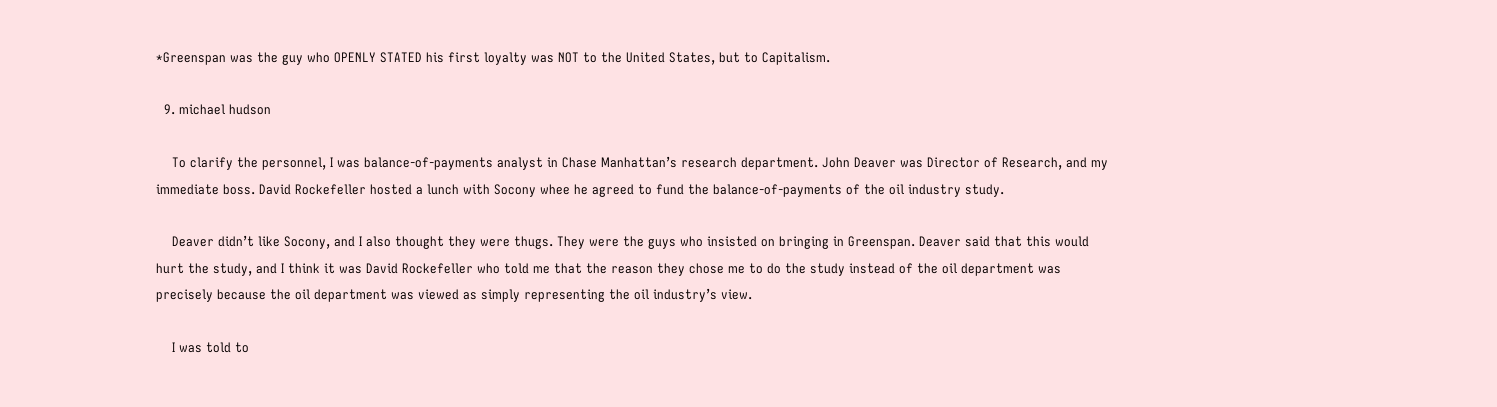*Greenspan was the guy who OPENLY STATED his first loyalty was NOT to the United States, but to Capitalism.

  9. michael hudson

    To clarify the personnel, I was balance-of-payments analyst in Chase Manhattan’s research department. John Deaver was Director of Research, and my immediate boss. David Rockefeller hosted a lunch with Socony whee he agreed to fund the balance-of-payments of the oil industry study.

    Deaver didn’t like Socony, and I also thought they were thugs. They were the guys who insisted on bringing in Greenspan. Deaver said that this would hurt the study, and I think it was David Rockefeller who told me that the reason they chose me to do the study instead of the oil department was precisely because the oil department was viewed as simply representing the oil industry’s view.

    I was told to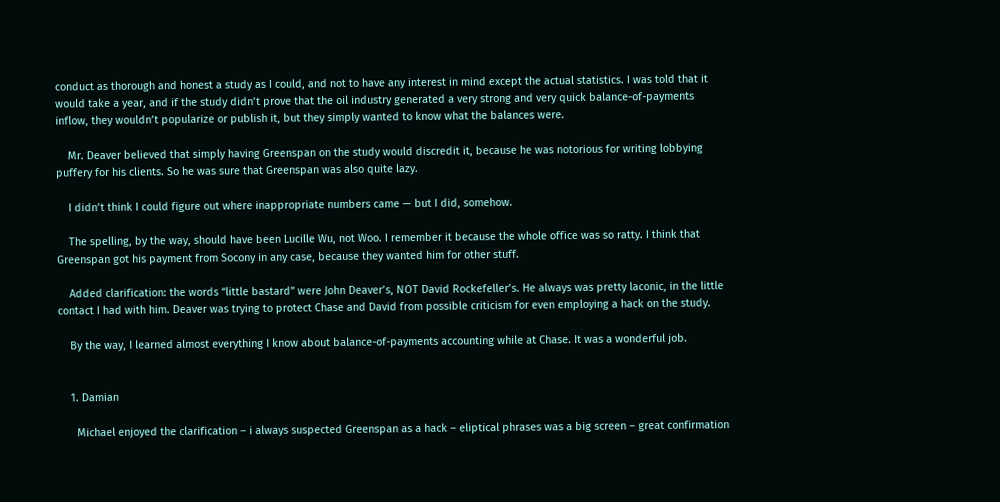conduct as thorough and honest a study as I could, and not to have any interest in mind except the actual statistics. I was told that it would take a year, and if the study didn’t prove that the oil industry generated a very strong and very quick balance-of-payments inflow, they wouldn’t popularize or publish it, but they simply wanted to know what the balances were.

    Mr. Deaver believed that simply having Greenspan on the study would discredit it, because he was notorious for writing lobbying puffery for his clients. So he was sure that Greenspan was also quite lazy.

    I didn’t think I could figure out where inappropriate numbers came — but I did, somehow.

    The spelling, by the way, should have been Lucille Wu, not Woo. I remember it because the whole office was so ratty. I think that Greenspan got his payment from Socony in any case, because they wanted him for other stuff.

    Added clarification: the words “little bastard” were John Deaver’s, NOT David Rockefeller’s. He always was pretty laconic, in the little contact I had with him. Deaver was trying to protect Chase and David from possible criticism for even employing a hack on the study.

    By the way, I learned almost everything I know about balance-of-payments accounting while at Chase. It was a wonderful job.


    1. Damian

      Michael enjoyed the clarification – i always suspected Greenspan as a hack – eliptical phrases was a big screen – great confirmation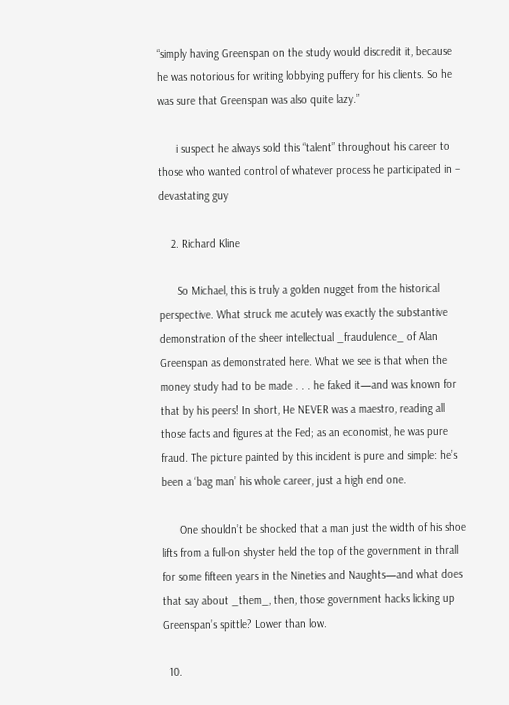“simply having Greenspan on the study would discredit it, because he was notorious for writing lobbying puffery for his clients. So he was sure that Greenspan was also quite lazy.”

      i suspect he always sold this “talent” throughout his career to those who wanted control of whatever process he participated in – devastating guy

    2. Richard Kline

      So Michael, this is truly a golden nugget from the historical perspective. What struck me acutely was exactly the substantive demonstration of the sheer intellectual _fraudulence_ of Alan Greenspan as demonstrated here. What we see is that when the money study had to be made . . . he faked it—and was known for that by his peers! In short, He NEVER was a maestro, reading all those facts and figures at the Fed; as an economist, he was pure fraud. The picture painted by this incident is pure and simple: he’s been a ‘bag man’ his whole career, just a high end one.

      One shouldn’t be shocked that a man just the width of his shoe lifts from a full-on shyster held the top of the government in thrall for some fifteen years in the Nineties and Naughts—and what does that say about _them_, then, those government hacks licking up Greenspan’s spittle? Lower than low.

  10.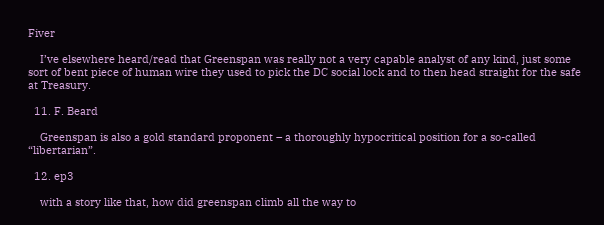Fiver

    I’ve elsewhere heard/read that Greenspan was really not a very capable analyst of any kind, just some sort of bent piece of human wire they used to pick the DC social lock and to then head straight for the safe at Treasury.

  11. F. Beard

    Greenspan is also a gold standard proponent – a thoroughly hypocritical position for a so-called “libertarian”.

  12. ep3

    with a story like that, how did greenspan climb all the way to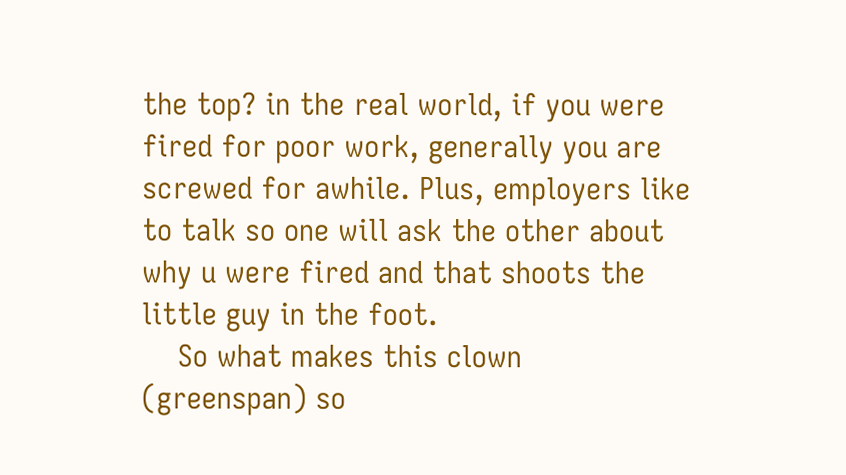the top? in the real world, if you were fired for poor work, generally you are screwed for awhile. Plus, employers like to talk so one will ask the other about why u were fired and that shoots the little guy in the foot.
    So what makes this clown (greenspan) so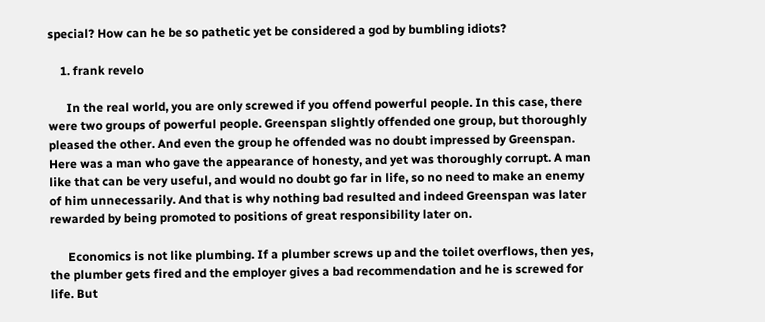special? How can he be so pathetic yet be considered a god by bumbling idiots?

    1. frank revelo

      In the real world, you are only screwed if you offend powerful people. In this case, there were two groups of powerful people. Greenspan slightly offended one group, but thoroughly pleased the other. And even the group he offended was no doubt impressed by Greenspan. Here was a man who gave the appearance of honesty, and yet was thoroughly corrupt. A man like that can be very useful, and would no doubt go far in life, so no need to make an enemy of him unnecessarily. And that is why nothing bad resulted and indeed Greenspan was later rewarded by being promoted to positions of great responsibility later on.

      Economics is not like plumbing. If a plumber screws up and the toilet overflows, then yes, the plumber gets fired and the employer gives a bad recommendation and he is screwed for life. But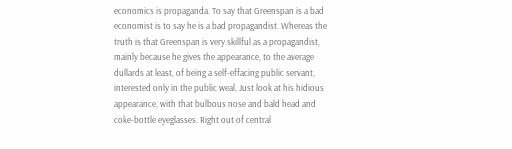economics is propaganda. To say that Greenspan is a bad economist is to say he is a bad propagandist. Whereas the truth is that Greenspan is very skillful as a propagandist, mainly because he gives the appearance, to the average dullards at least, of being a self-effacing public servant, interested only in the public weal. Just look at his hidious appearance, with that bulbous nose and bald head and coke-bottle eyeglasses. Right out of central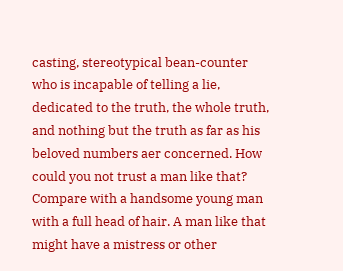casting, stereotypical bean-counter who is incapable of telling a lie, dedicated to the truth, the whole truth, and nothing but the truth as far as his beloved numbers aer concerned. How could you not trust a man like that? Compare with a handsome young man with a full head of hair. A man like that might have a mistress or other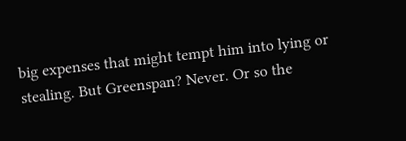big expenses that might tempt him into lying or stealing. But Greenspan? Never. Or so the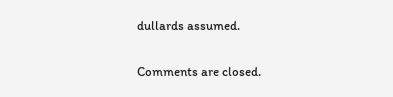dullards assumed.

Comments are closed.